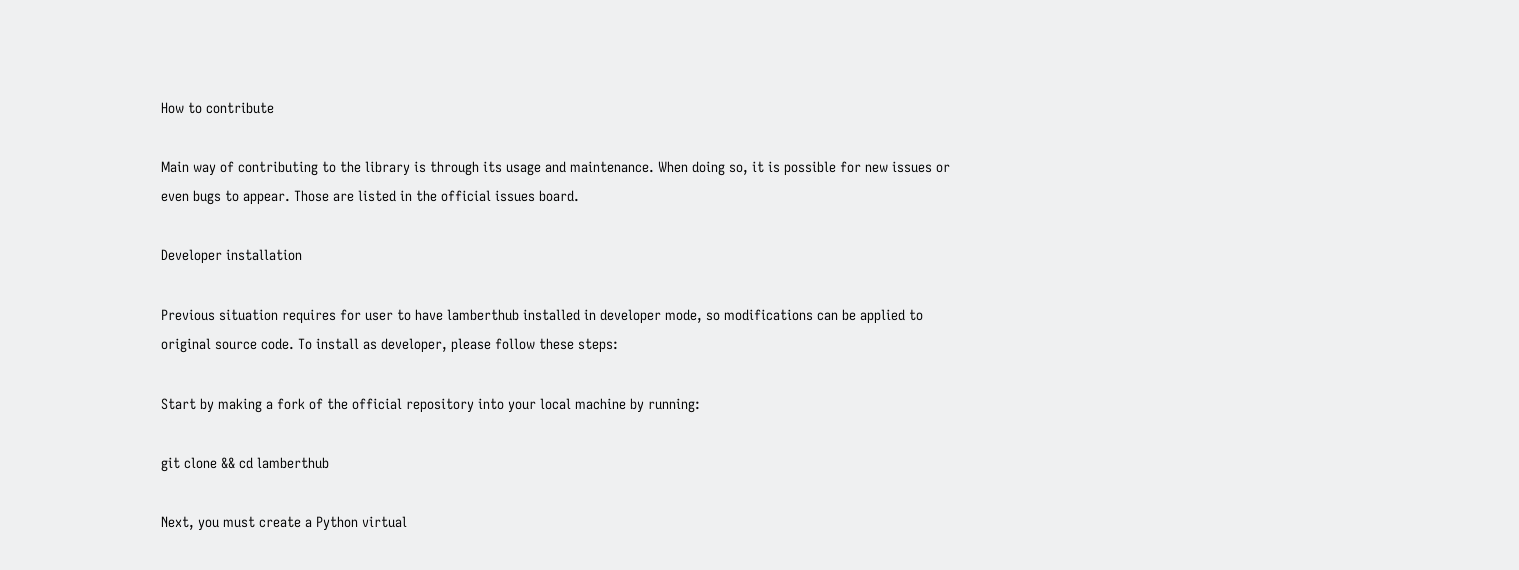How to contribute

Main way of contributing to the library is through its usage and maintenance. When doing so, it is possible for new issues or even bugs to appear. Those are listed in the official issues board.

Developer installation

Previous situation requires for user to have lamberthub installed in developer mode, so modifications can be applied to original source code. To install as developer, please follow these steps:

Start by making a fork of the official repository into your local machine by running:

git clone && cd lamberthub

Next, you must create a Python virtual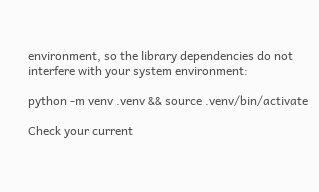environment, so the library dependencies do not interfere with your system environment:

python -m venv .venv && source .venv/bin/activate

Check your current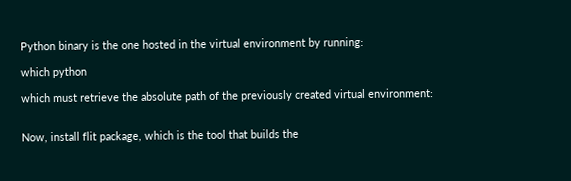Python binary is the one hosted in the virtual environment by running:

which python

which must retrieve the absolute path of the previously created virtual environment:


Now, install flit package, which is the tool that builds the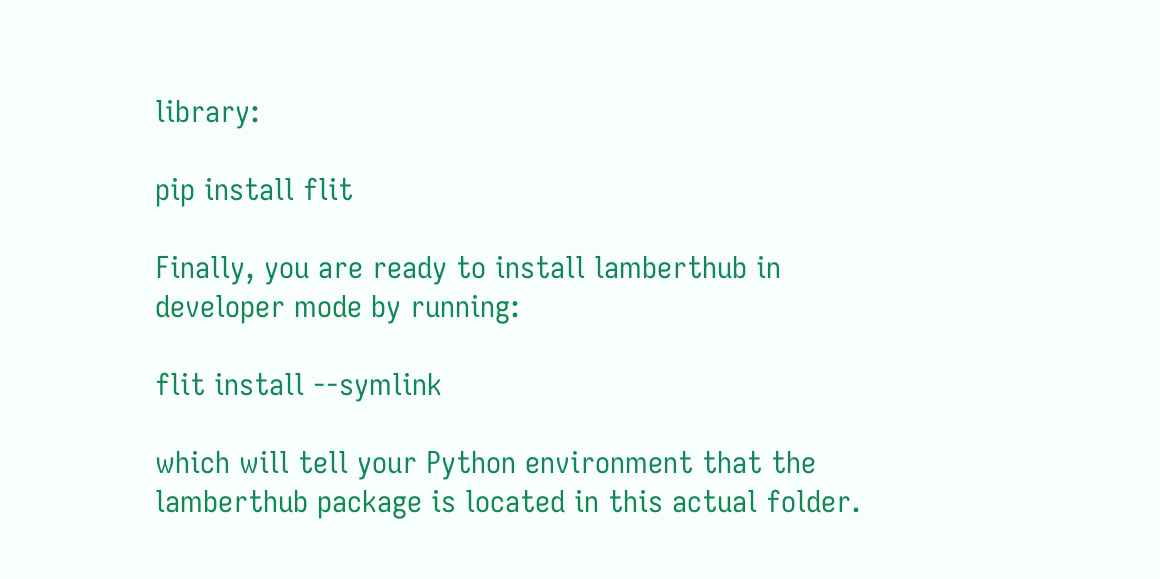library:

pip install flit

Finally, you are ready to install lamberthub in developer mode by running:

flit install --symlink

which will tell your Python environment that the lamberthub package is located in this actual folder.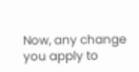Now, any change you apply to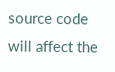source code will affect the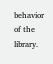behavior of the library.